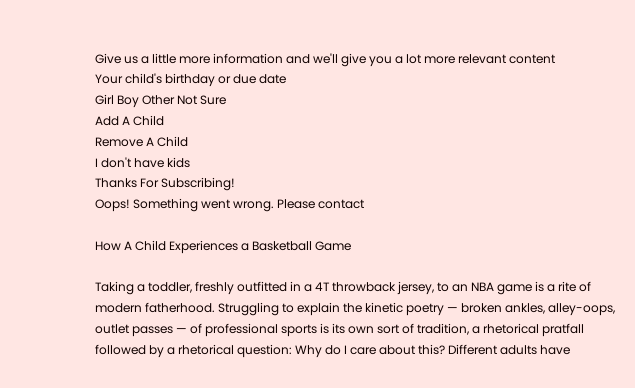Give us a little more information and we'll give you a lot more relevant content
Your child's birthday or due date
Girl Boy Other Not Sure
Add A Child
Remove A Child
I don't have kids
Thanks For Subscribing!
Oops! Something went wrong. Please contact

How A Child Experiences a Basketball Game

Taking a toddler, freshly outfitted in a 4T throwback jersey, to an NBA game is a rite of modern fatherhood. Struggling to explain the kinetic poetry — broken ankles, alley-oops, outlet passes — of professional sports is its own sort of tradition, a rhetorical pratfall followed by a rhetorical question: Why do I care about this? Different adults have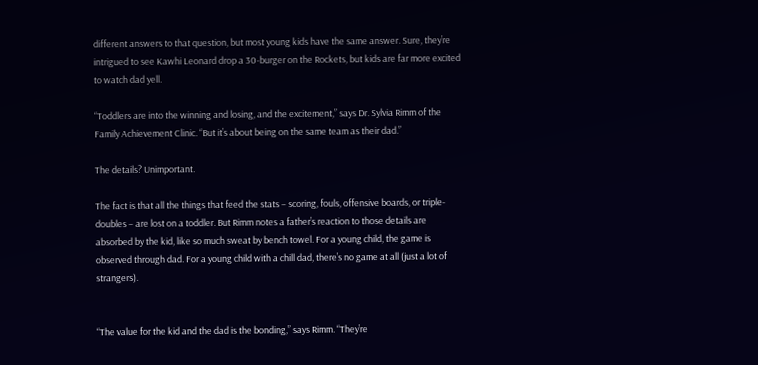different answers to that question, but most young kids have the same answer. Sure, they’re intrigued to see Kawhi Leonard drop a 30-burger on the Rockets, but kids are far more excited to watch dad yell.

“Toddlers are into the winning and losing, and the excitement,” says Dr. Sylvia Rimm of the Family Achievement Clinic. “But it’s about being on the same team as their dad.”

The details? Unimportant.

The fact is that all the things that feed the stats – scoring, fouls, offensive boards, or triple-doubles – are lost on a toddler. But Rimm notes a father’s reaction to those details are absorbed by the kid, like so much sweat by bench towel. For a young child, the game is observed through dad. For a young child with a chill dad, there’s no game at all (just a lot of strangers).


“The value for the kid and the dad is the bonding,” says Rimm. “They’re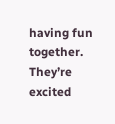having fun together. They’re excited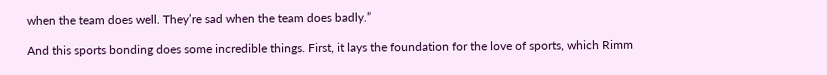when the team does well. They’re sad when the team does badly.”

And this sports bonding does some incredible things. First, it lays the foundation for the love of sports, which Rimm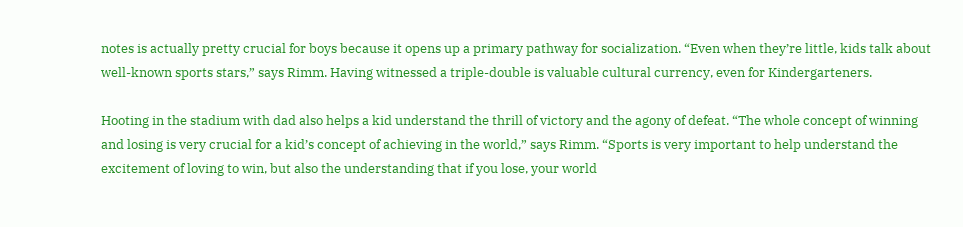notes is actually pretty crucial for boys because it opens up a primary pathway for socialization. “Even when they’re little, kids talk about well-known sports stars,” says Rimm. Having witnessed a triple-double is valuable cultural currency, even for Kindergarteners.

Hooting in the stadium with dad also helps a kid understand the thrill of victory and the agony of defeat. “The whole concept of winning and losing is very crucial for a kid’s concept of achieving in the world,” says Rimm. “Sports is very important to help understand the excitement of loving to win, but also the understanding that if you lose, your world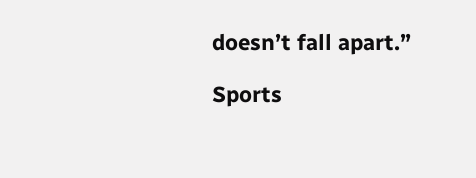doesn’t fall apart.”

Sports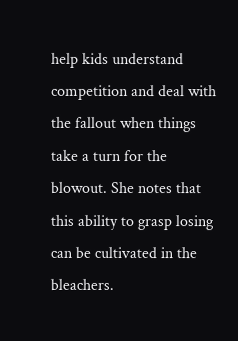help kids understand competition and deal with the fallout when things take a turn for the blowout. She notes that this ability to grasp losing can be cultivated in the bleachers.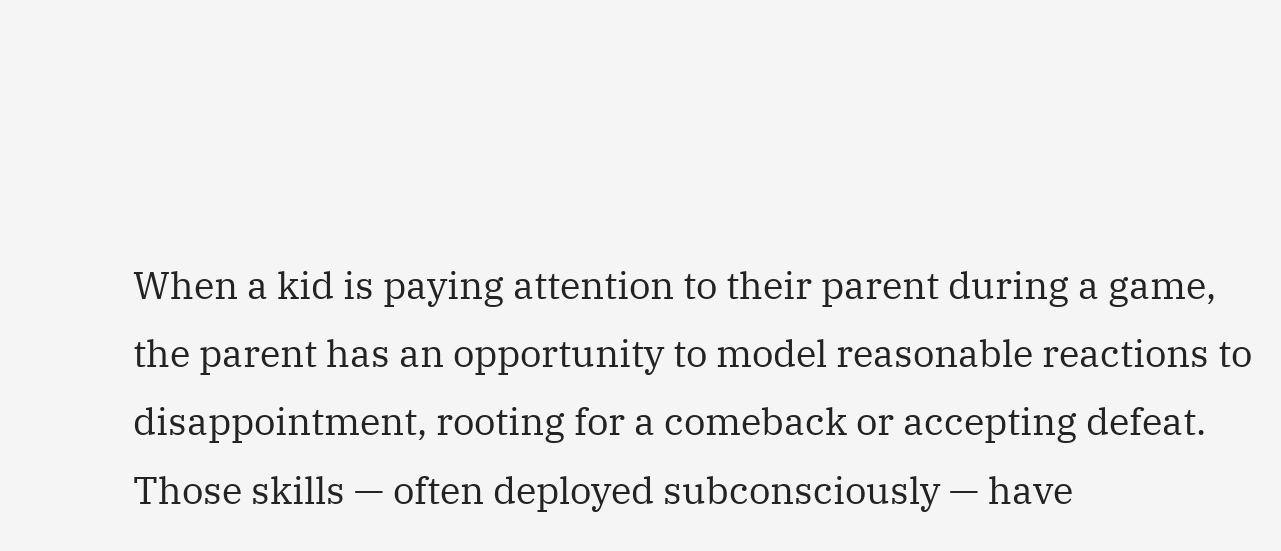When a kid is paying attention to their parent during a game, the parent has an opportunity to model reasonable reactions to disappointment, rooting for a comeback or accepting defeat. Those skills — often deployed subconsciously — have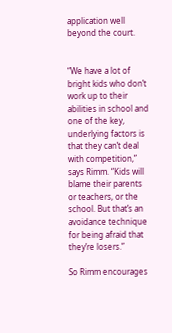application well beyond the court.


“We have a lot of bright kids who don’t work up to their abilities in school and one of the key, underlying factors is that they can’t deal with competition,” says Rimm. “Kids will blame their parents or teachers, or the school. But that’s an avoidance technique for being afraid that they’re losers.”

So Rimm encourages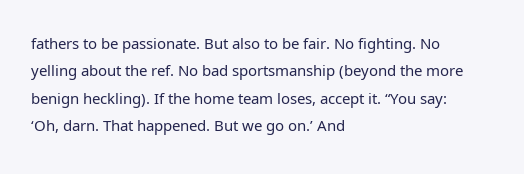fathers to be passionate. But also to be fair. No fighting. No yelling about the ref. No bad sportsmanship (beyond the more benign heckling). If the home team loses, accept it. “You say: ‘Oh, darn. That happened. But we go on.’ And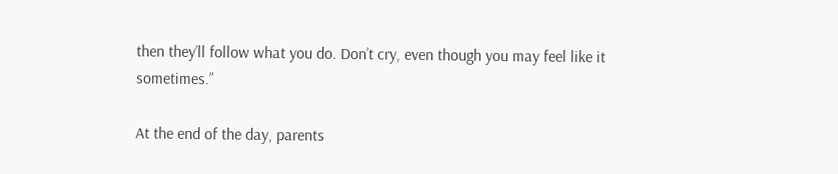then they’ll follow what you do. Don’t cry, even though you may feel like it sometimes.”

At the end of the day, parents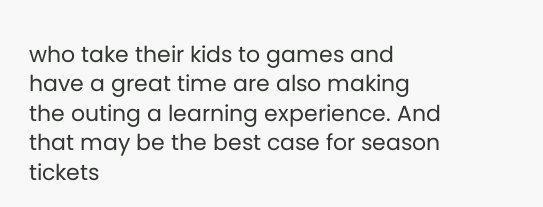who take their kids to games and have a great time are also making the outing a learning experience. And that may be the best case for season tickets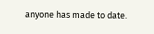anyone has made to date.